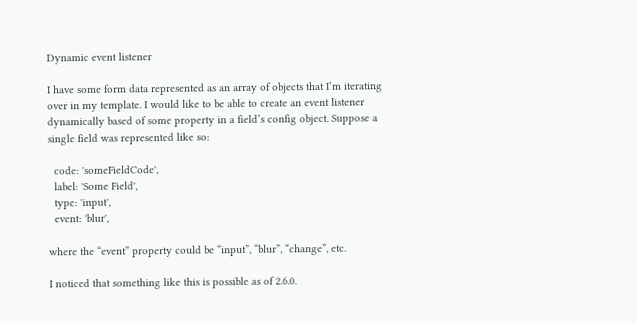Dynamic event listener

I have some form data represented as an array of objects that I’m iterating over in my template. I would like to be able to create an event listener dynamically based of some property in a field’s config object. Suppose a single field was represented like so:

  code: 'someFieldCode',
  label: 'Some Field',
  type: 'input',
  event: 'blur',

where the “event” property could be “input”, “blur”, “change”, etc.

I noticed that something like this is possible as of 2.6.0.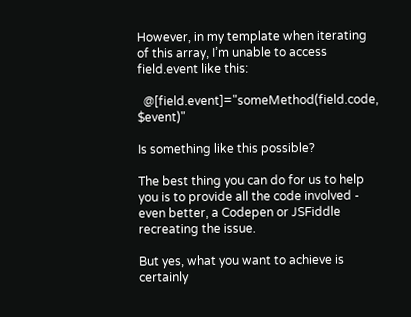However, in my template when iterating of this array, I’m unable to access field.event like this:

  @[field.event]="someMethod(field.code, $event)"

Is something like this possible?

The best thing you can do for us to help you is to provide all the code involved - even better, a Codepen or JSFiddle recreating the issue.

But yes, what you want to achieve is certainly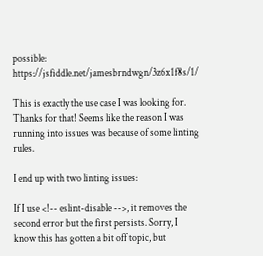possible: https://jsfiddle.net/jamesbrndwgn/3z6x1f8s/1/

This is exactly the use case I was looking for. Thanks for that! Seems like the reason I was running into issues was because of some linting rules.

I end up with two linting issues:

If I use <!-- eslint-disable -->, it removes the second error but the first persists. Sorry, I know this has gotten a bit off topic, but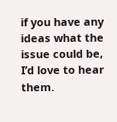if you have any ideas what the issue could be, I’d love to hear them.